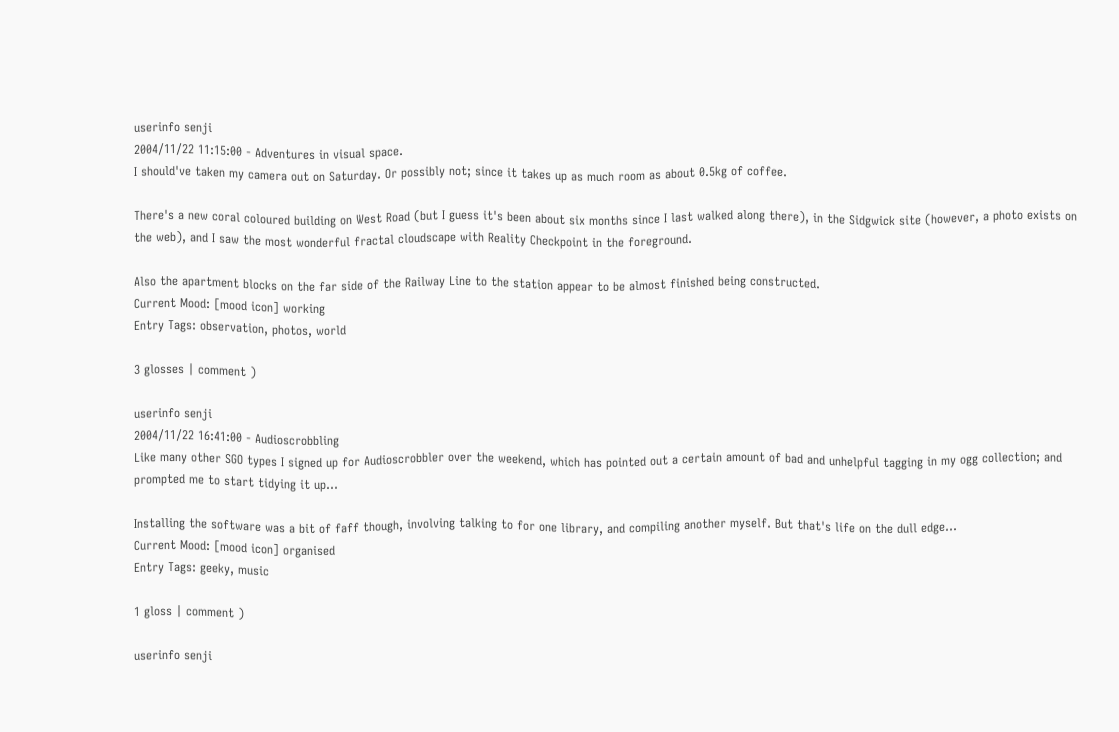userinfo senji
2004/11/22 11:15:00 - Adventures in visual space.
I should've taken my camera out on Saturday. Or possibly not; since it takes up as much room as about 0.5kg of coffee.

There's a new coral coloured building on West Road (but I guess it's been about six months since I last walked along there), in the Sidgwick site (however, a photo exists on the web), and I saw the most wonderful fractal cloudscape with Reality Checkpoint in the foreground.

Also the apartment blocks on the far side of the Railway Line to the station appear to be almost finished being constructed.
Current Mood: [mood icon] working
Entry Tags: observation, photos, world

3 glosses | comment )

userinfo senji
2004/11/22 16:41:00 - Audioscrobbling
Like many other SGO types I signed up for Audioscrobbler over the weekend, which has pointed out a certain amount of bad and unhelpful tagging in my ogg collection; and prompted me to start tidying it up...

Installing the software was a bit of faff though, involving talking to for one library, and compiling another myself. But that's life on the dull edge...
Current Mood: [mood icon] organised
Entry Tags: geeky, music

1 gloss | comment )

userinfo senji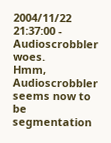2004/11/22 21:37:00 - Audioscrobbler woes.
Hmm, Audioscrobbler seems now to be segmentation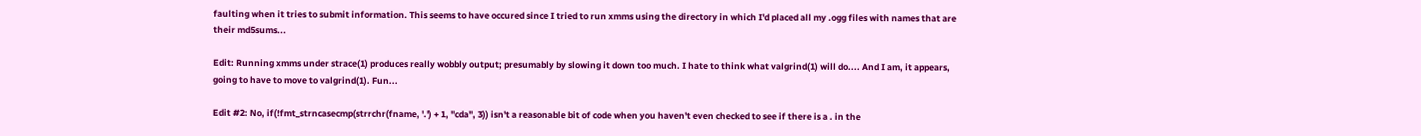faulting when it tries to submit information. This seems to have occured since I tried to run xmms using the directory in which I'd placed all my .ogg files with names that are their md5sums...

Edit: Running xmms under strace(1) produces really wobbly output; presumably by slowing it down too much. I hate to think what valgrind(1) will do.... And I am, it appears, going to have to move to valgrind(1). Fun...

Edit #2: No, if(!fmt_strncasecmp(strrchr(fname, '.') + 1, "cda", 3)) isn't a reasonable bit of code when you haven't even checked to see if there is a . in the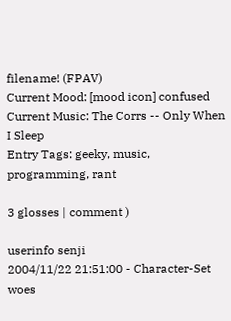filename! (FPAV)
Current Mood: [mood icon] confused
Current Music: The Corrs -- Only When I Sleep
Entry Tags: geeky, music, programming, rant

3 glosses | comment )

userinfo senji
2004/11/22 21:51:00 - Character-Set woes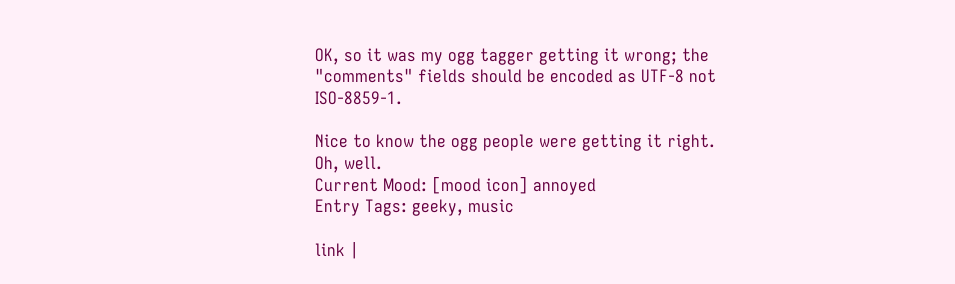OK, so it was my ogg tagger getting it wrong; the "comments" fields should be encoded as UTF-8 not ISO-8859-1.

Nice to know the ogg people were getting it right. Oh, well.
Current Mood: [mood icon] annoyed
Entry Tags: geeky, music

link |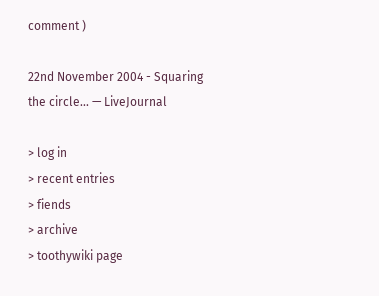comment )

22nd November 2004 - Squaring the circle... — LiveJournal

> log in
> recent entries
> fiends
> archive
> toothywiki page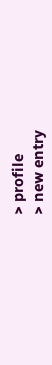> profile
> new entry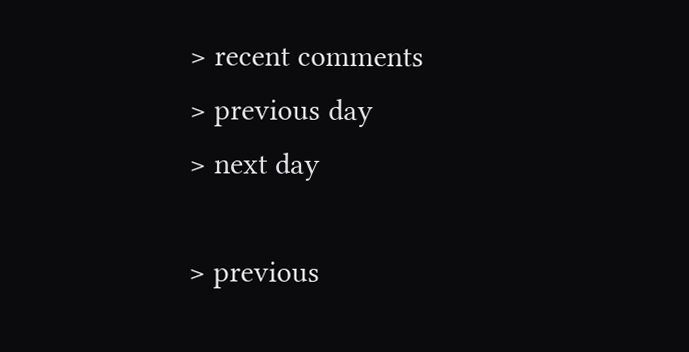> recent comments
> previous day
> next day

> previous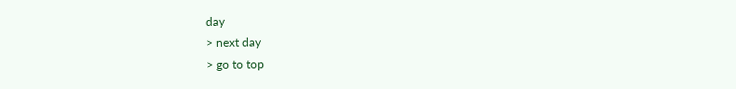day
> next day
> go to top